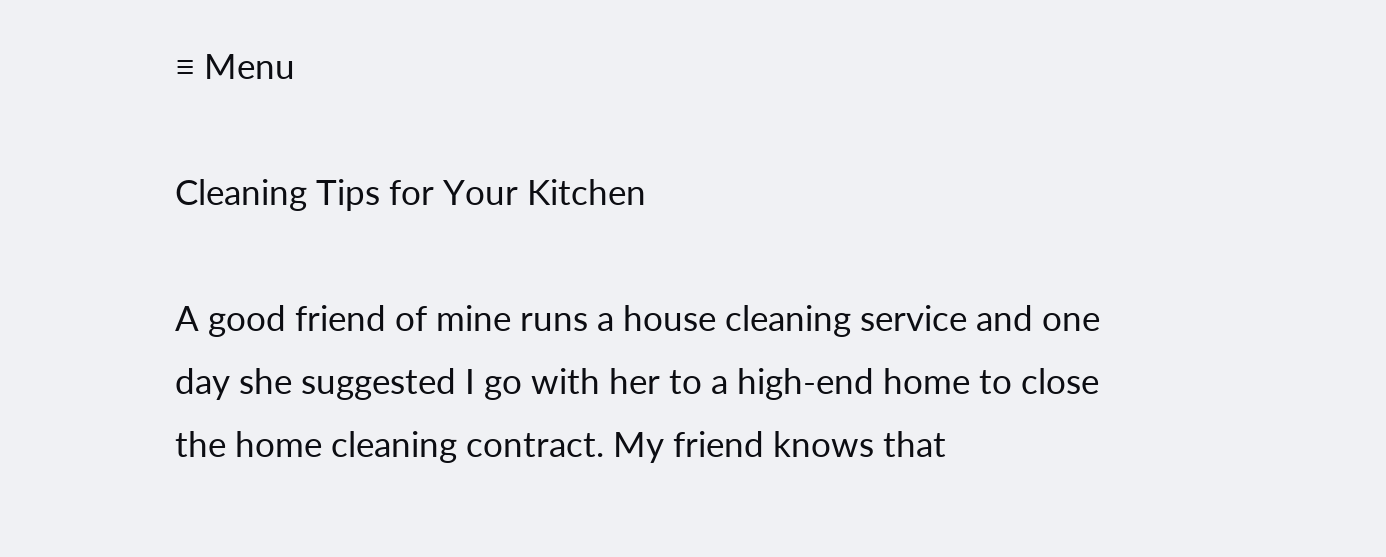≡ Menu

Cleaning Tips for Your Kitchen

A good friend of mine runs a house cleaning service and one day she suggested I go with her to a high-end home to close the home cleaning contract. My friend knows that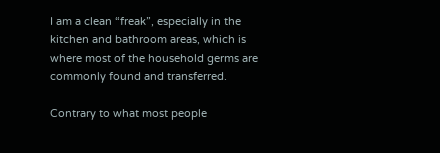I am a clean “freak”, especially in the kitchen and bathroom areas, which is where most of the household germs are commonly found and transferred.

Contrary to what most people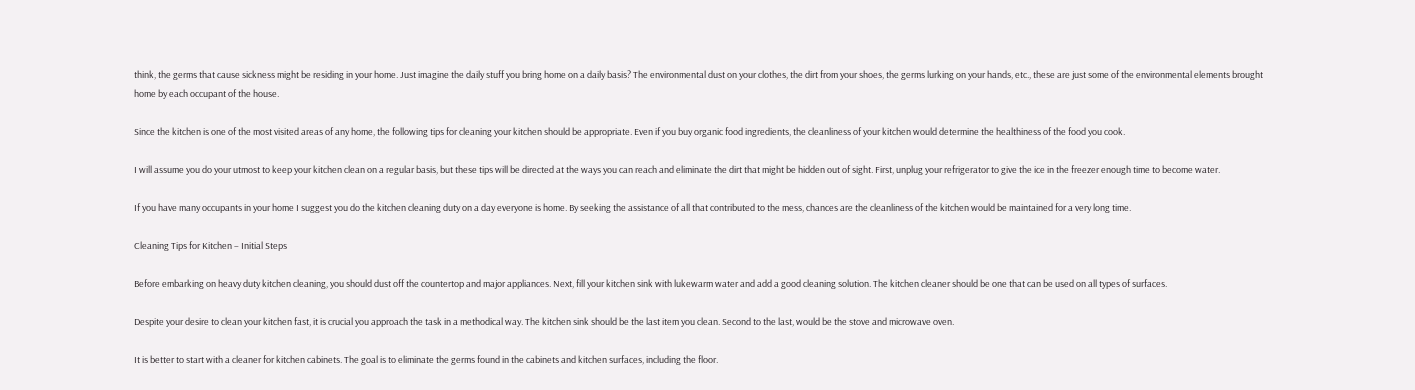think, the germs that cause sickness might be residing in your home. Just imagine the daily stuff you bring home on a daily basis? The environmental dust on your clothes, the dirt from your shoes, the germs lurking on your hands, etc., these are just some of the environmental elements brought home by each occupant of the house.

Since the kitchen is one of the most visited areas of any home, the following tips for cleaning your kitchen should be appropriate. Even if you buy organic food ingredients, the cleanliness of your kitchen would determine the healthiness of the food you cook.

I will assume you do your utmost to keep your kitchen clean on a regular basis, but these tips will be directed at the ways you can reach and eliminate the dirt that might be hidden out of sight. First, unplug your refrigerator to give the ice in the freezer enough time to become water.

If you have many occupants in your home I suggest you do the kitchen cleaning duty on a day everyone is home. By seeking the assistance of all that contributed to the mess, chances are the cleanliness of the kitchen would be maintained for a very long time.

Cleaning Tips for Kitchen – Initial Steps

Before embarking on heavy duty kitchen cleaning, you should dust off the countertop and major appliances. Next, fill your kitchen sink with lukewarm water and add a good cleaning solution. The kitchen cleaner should be one that can be used on all types of surfaces.

Despite your desire to clean your kitchen fast, it is crucial you approach the task in a methodical way. The kitchen sink should be the last item you clean. Second to the last, would be the stove and microwave oven.

It is better to start with a cleaner for kitchen cabinets. The goal is to eliminate the germs found in the cabinets and kitchen surfaces, including the floor.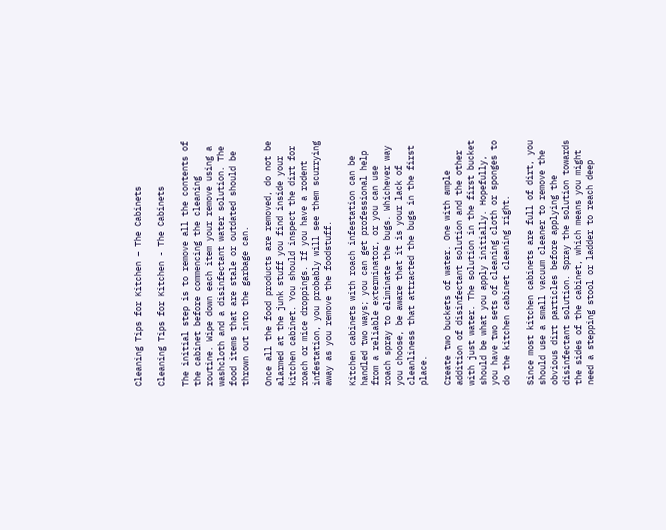Cleaning Tips for Kitchen – The Cabinets

Cleaning Tips for Kitchen - The Cabinets

The initial step is to remove all the contents of the cabinet before commencing the cleaning routine. Wipe down each item your remove using a washcloth and a disinfectant water solution. The food items that are stale or outdated should be thrown out into the garbage can.

Once all the food products are removed, do not be alarmed at the junk stuff you find inside your kitchen cabinet. You should inspect the dirt for roach or mice droppings. If you have a rodent infestation, you probably will see them scurrying away as you remove the foodstuff.

Kitchen cabinets with roach infestation can be handled two ways; you can get professional help from a reliable exterminator, or you can use roach spray to eliminate the bugs. Whichever way you choose, be aware that it is your lack of cleanliness that attracted the bugs in the first place.

Create two buckets of water. One with ample addition of disinfectant solution and the other with just water. The solution in the first bucket should be what you apply initially. Hopefully, you have two sets of cleaning cloth or sponges to do the kitchen cabinet cleaning right.

Since most kitchen cabinets are full of dirt, you should use a small vacuum cleaner to remove the obvious dirt particles before applying the disinfectant solution. Spray the solution towards the sides of the cabinet, which means you might need a stepping stool or ladder to reach deep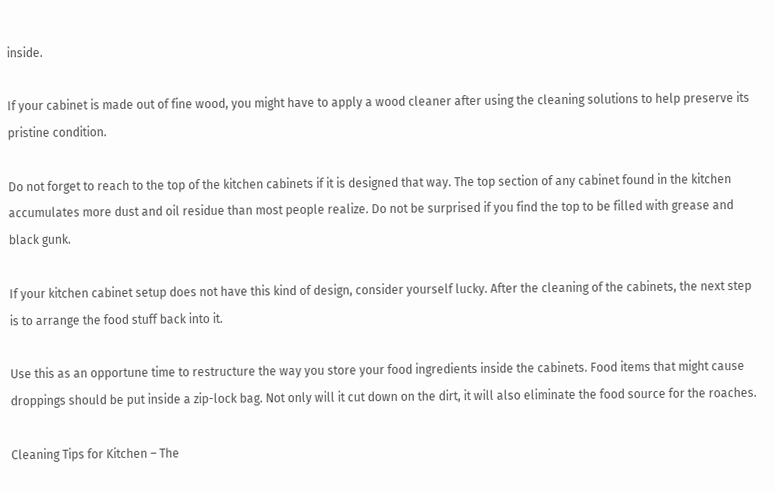inside.

If your cabinet is made out of fine wood, you might have to apply a wood cleaner after using the cleaning solutions to help preserve its pristine condition.

Do not forget to reach to the top of the kitchen cabinets if it is designed that way. The top section of any cabinet found in the kitchen accumulates more dust and oil residue than most people realize. Do not be surprised if you find the top to be filled with grease and black gunk.

If your kitchen cabinet setup does not have this kind of design, consider yourself lucky. After the cleaning of the cabinets, the next step is to arrange the food stuff back into it.

Use this as an opportune time to restructure the way you store your food ingredients inside the cabinets. Food items that might cause droppings should be put inside a zip-lock bag. Not only will it cut down on the dirt, it will also eliminate the food source for the roaches.

Cleaning Tips for Kitchen – The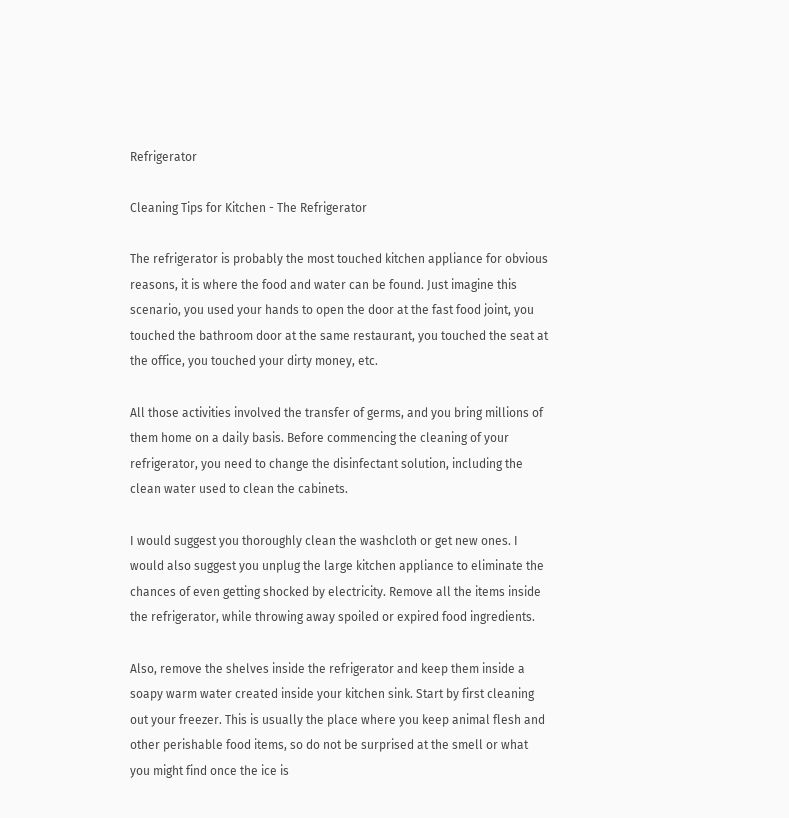Refrigerator

Cleaning Tips for Kitchen - The Refrigerator

The refrigerator is probably the most touched kitchen appliance for obvious reasons, it is where the food and water can be found. Just imagine this scenario, you used your hands to open the door at the fast food joint, you touched the bathroom door at the same restaurant, you touched the seat at the office, you touched your dirty money, etc.

All those activities involved the transfer of germs, and you bring millions of them home on a daily basis. Before commencing the cleaning of your refrigerator, you need to change the disinfectant solution, including the clean water used to clean the cabinets.

I would suggest you thoroughly clean the washcloth or get new ones. I would also suggest you unplug the large kitchen appliance to eliminate the chances of even getting shocked by electricity. Remove all the items inside the refrigerator, while throwing away spoiled or expired food ingredients.

Also, remove the shelves inside the refrigerator and keep them inside a soapy warm water created inside your kitchen sink. Start by first cleaning out your freezer. This is usually the place where you keep animal flesh and other perishable food items, so do not be surprised at the smell or what you might find once the ice is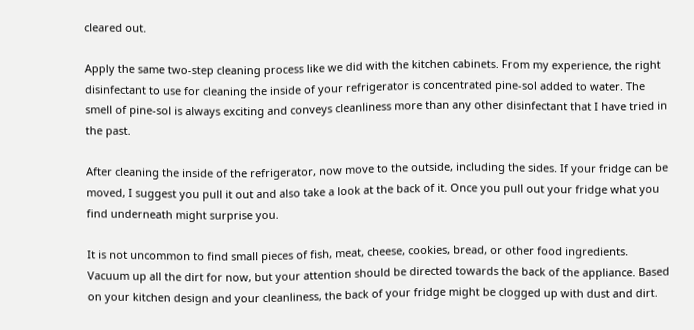cleared out.

Apply the same two-step cleaning process like we did with the kitchen cabinets. From my experience, the right disinfectant to use for cleaning the inside of your refrigerator is concentrated pine-sol added to water. The smell of pine-sol is always exciting and conveys cleanliness more than any other disinfectant that I have tried in the past.

After cleaning the inside of the refrigerator, now move to the outside, including the sides. If your fridge can be moved, I suggest you pull it out and also take a look at the back of it. Once you pull out your fridge what you find underneath might surprise you.

It is not uncommon to find small pieces of fish, meat, cheese, cookies, bread, or other food ingredients. Vacuum up all the dirt for now, but your attention should be directed towards the back of the appliance. Based on your kitchen design and your cleanliness, the back of your fridge might be clogged up with dust and dirt.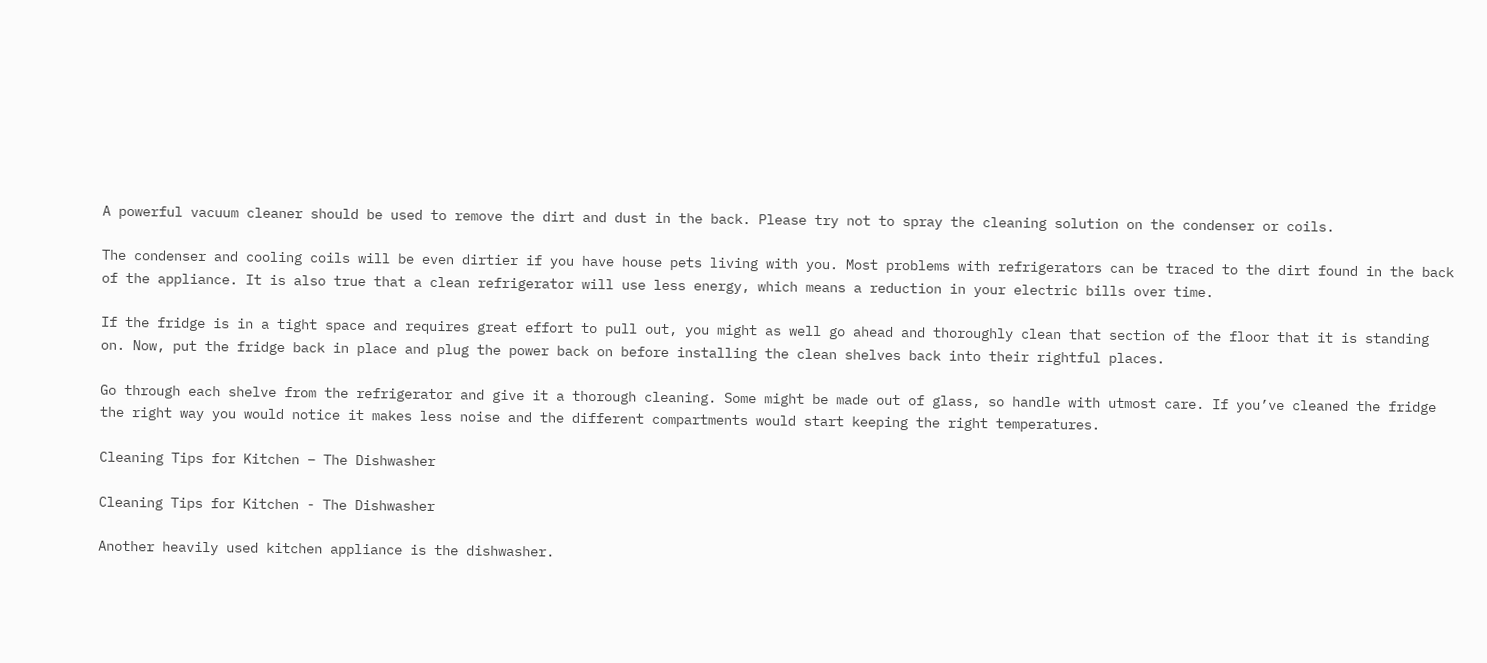A powerful vacuum cleaner should be used to remove the dirt and dust in the back. Please try not to spray the cleaning solution on the condenser or coils.

The condenser and cooling coils will be even dirtier if you have house pets living with you. Most problems with refrigerators can be traced to the dirt found in the back of the appliance. It is also true that a clean refrigerator will use less energy, which means a reduction in your electric bills over time.

If the fridge is in a tight space and requires great effort to pull out, you might as well go ahead and thoroughly clean that section of the floor that it is standing on. Now, put the fridge back in place and plug the power back on before installing the clean shelves back into their rightful places.

Go through each shelve from the refrigerator and give it a thorough cleaning. Some might be made out of glass, so handle with utmost care. If you’ve cleaned the fridge the right way you would notice it makes less noise and the different compartments would start keeping the right temperatures.

Cleaning Tips for Kitchen – The Dishwasher

Cleaning Tips for Kitchen - The Dishwasher

Another heavily used kitchen appliance is the dishwasher.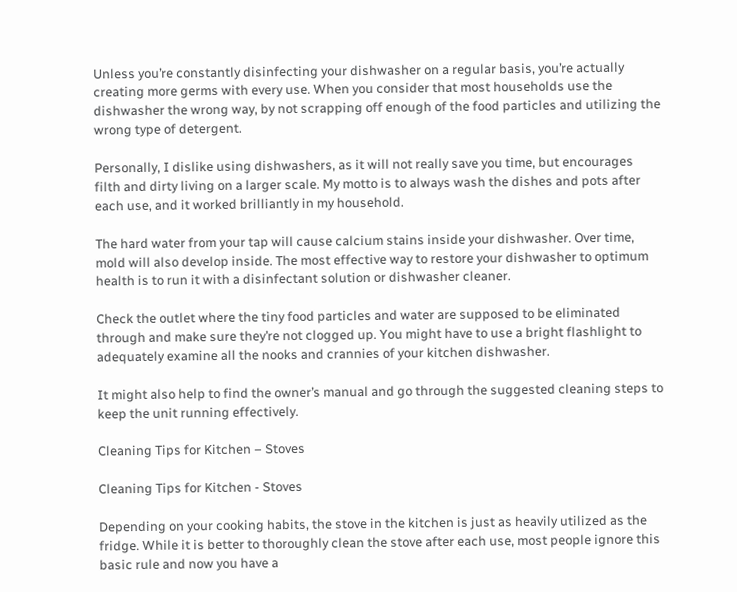Unless you’re constantly disinfecting your dishwasher on a regular basis, you’re actually creating more germs with every use. When you consider that most households use the dishwasher the wrong way, by not scrapping off enough of the food particles and utilizing the wrong type of detergent.

Personally, I dislike using dishwashers, as it will not really save you time, but encourages filth and dirty living on a larger scale. My motto is to always wash the dishes and pots after each use, and it worked brilliantly in my household.

The hard water from your tap will cause calcium stains inside your dishwasher. Over time, mold will also develop inside. The most effective way to restore your dishwasher to optimum health is to run it with a disinfectant solution or dishwasher cleaner.

Check the outlet where the tiny food particles and water are supposed to be eliminated through and make sure they’re not clogged up. You might have to use a bright flashlight to adequately examine all the nooks and crannies of your kitchen dishwasher.

It might also help to find the owner’s manual and go through the suggested cleaning steps to keep the unit running effectively.

Cleaning Tips for Kitchen – Stoves

Cleaning Tips for Kitchen - Stoves

Depending on your cooking habits, the stove in the kitchen is just as heavily utilized as the fridge. While it is better to thoroughly clean the stove after each use, most people ignore this basic rule and now you have a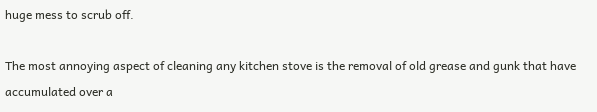huge mess to scrub off.

The most annoying aspect of cleaning any kitchen stove is the removal of old grease and gunk that have accumulated over a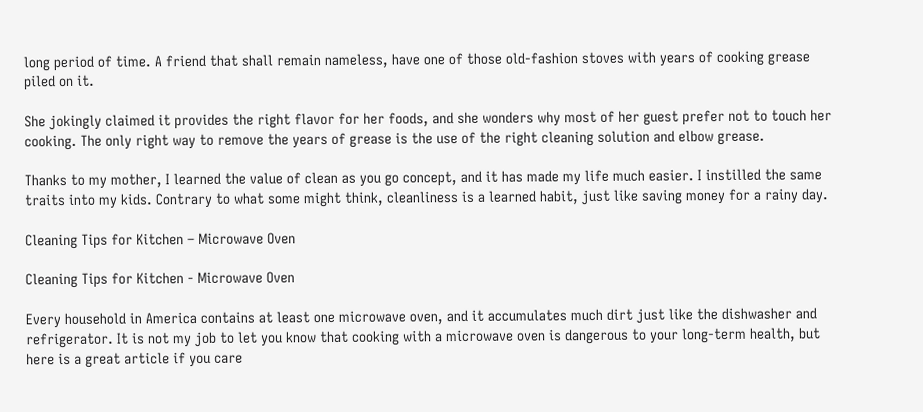long period of time. A friend that shall remain nameless, have one of those old-fashion stoves with years of cooking grease piled on it.

She jokingly claimed it provides the right flavor for her foods, and she wonders why most of her guest prefer not to touch her cooking. The only right way to remove the years of grease is the use of the right cleaning solution and elbow grease.

Thanks to my mother, I learned the value of clean as you go concept, and it has made my life much easier. I instilled the same traits into my kids. Contrary to what some might think, cleanliness is a learned habit, just like saving money for a rainy day.

Cleaning Tips for Kitchen – Microwave Oven

Cleaning Tips for Kitchen - Microwave Oven

Every household in America contains at least one microwave oven, and it accumulates much dirt just like the dishwasher and refrigerator. It is not my job to let you know that cooking with a microwave oven is dangerous to your long-term health, but here is a great article if you care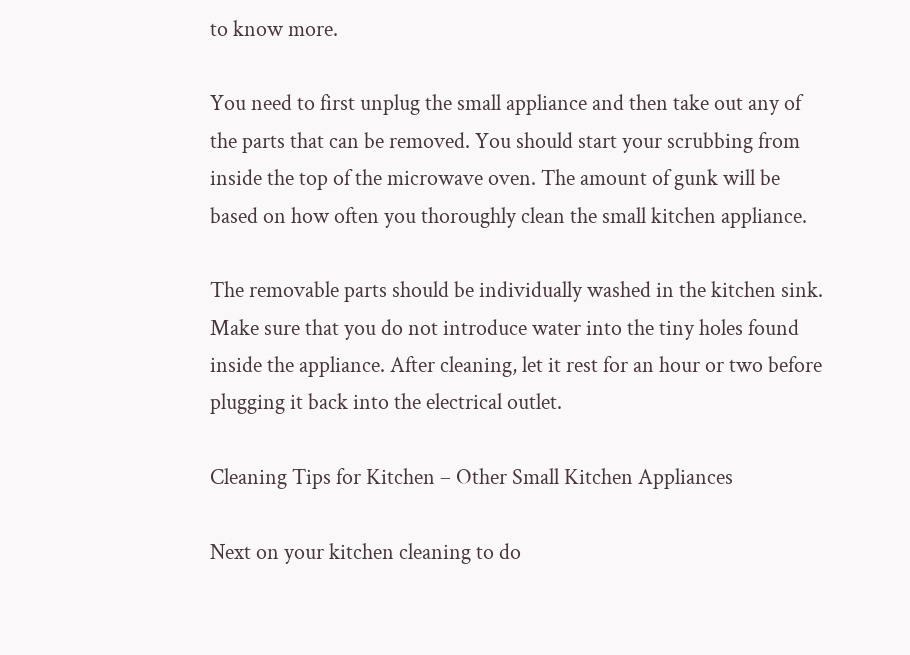to know more.

You need to first unplug the small appliance and then take out any of the parts that can be removed. You should start your scrubbing from inside the top of the microwave oven. The amount of gunk will be based on how often you thoroughly clean the small kitchen appliance.

The removable parts should be individually washed in the kitchen sink. Make sure that you do not introduce water into the tiny holes found inside the appliance. After cleaning, let it rest for an hour or two before plugging it back into the electrical outlet.

Cleaning Tips for Kitchen – Other Small Kitchen Appliances

Next on your kitchen cleaning to do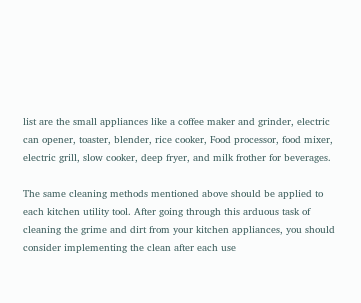list are the small appliances like a coffee maker and grinder, electric can opener, toaster, blender, rice cooker, Food processor, food mixer, electric grill, slow cooker, deep fryer, and milk frother for beverages.

The same cleaning methods mentioned above should be applied to each kitchen utility tool. After going through this arduous task of cleaning the grime and dirt from your kitchen appliances, you should consider implementing the clean after each use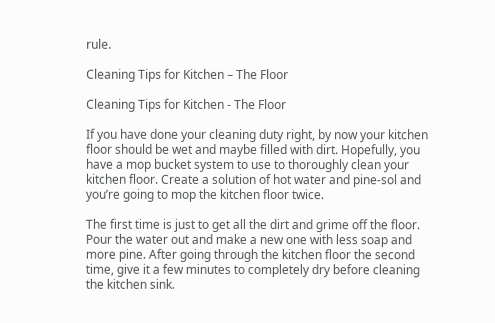rule.

Cleaning Tips for Kitchen – The Floor

Cleaning Tips for Kitchen - The Floor

If you have done your cleaning duty right, by now your kitchen floor should be wet and maybe filled with dirt. Hopefully, you have a mop bucket system to use to thoroughly clean your kitchen floor. Create a solution of hot water and pine-sol and you’re going to mop the kitchen floor twice.

The first time is just to get all the dirt and grime off the floor. Pour the water out and make a new one with less soap and more pine. After going through the kitchen floor the second time, give it a few minutes to completely dry before cleaning the kitchen sink.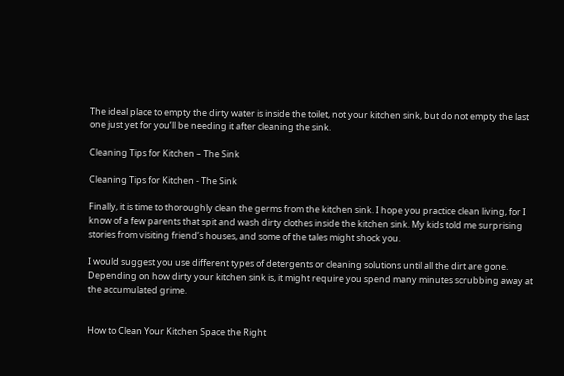The ideal place to empty the dirty water is inside the toilet, not your kitchen sink, but do not empty the last one just yet for you’ll be needing it after cleaning the sink.

Cleaning Tips for Kitchen – The Sink

Cleaning Tips for Kitchen - The Sink

Finally, it is time to thoroughly clean the germs from the kitchen sink. I hope you practice clean living, for I know of a few parents that spit and wash dirty clothes inside the kitchen sink. My kids told me surprising stories from visiting friend’s houses, and some of the tales might shock you.

I would suggest you use different types of detergents or cleaning solutions until all the dirt are gone. Depending on how dirty your kitchen sink is, it might require you spend many minutes scrubbing away at the accumulated grime.


How to Clean Your Kitchen Space the Right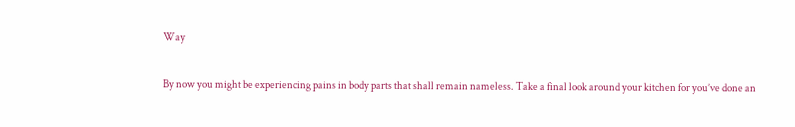Way

By now you might be experiencing pains in body parts that shall remain nameless. Take a final look around your kitchen for you’ve done an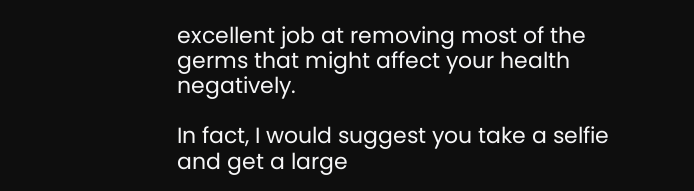excellent job at removing most of the germs that might affect your health negatively.

In fact, I would suggest you take a selfie and get a large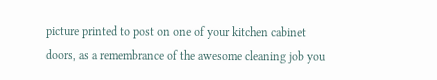picture printed to post on one of your kitchen cabinet doors, as a remembrance of the awesome cleaning job you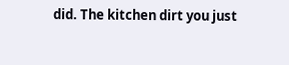did. The kitchen dirt you just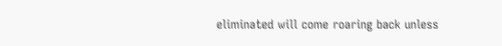eliminated will come roaring back unless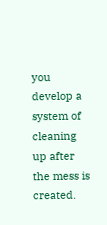you develop a system of cleaning up after the mess is created.